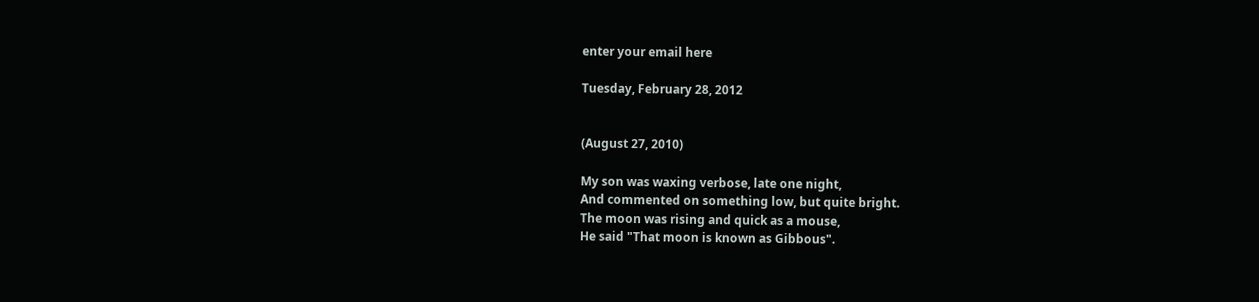enter your email here

Tuesday, February 28, 2012


(August 27, 2010)

My son was waxing verbose, late one night,
And commented on something low, but quite bright.
The moon was rising and quick as a mouse,
He said "That moon is known as Gibbous".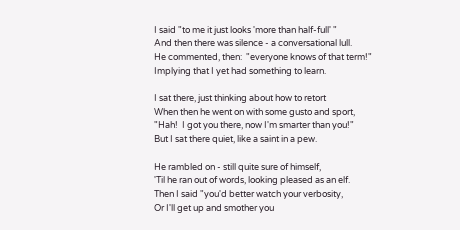I said "to me it just looks 'more than half-full' "
And then there was silence - a conversational lull.
He commented, then:  "everyone knows of that term!"
Implying that I yet had something to learn.

I sat there, just thinking about how to retort
When then he went on with some gusto and sport,
"Hah!  I got you there, now I'm smarter than you!"
But I sat there quiet, like a saint in a pew.

He rambled on - still quite sure of himself,
'Til he ran out of words, looking pleased as an elf.
Then I said "you'd better watch your verbosity,
Or I'll get up and smother you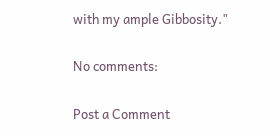with my ample Gibbosity."

No comments:

Post a Comment